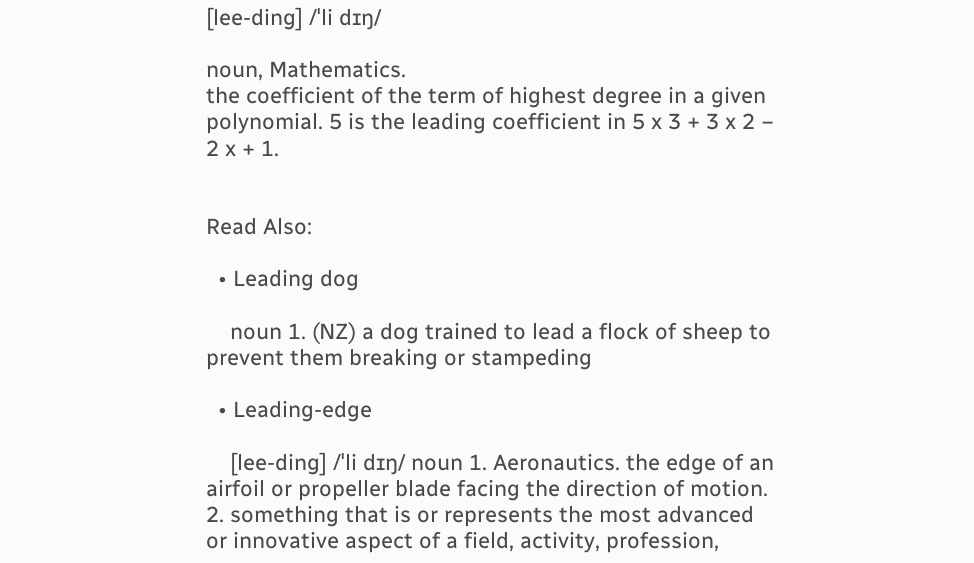[lee-ding] /ˈli dɪŋ/

noun, Mathematics.
the coefficient of the term of highest degree in a given polynomial. 5 is the leading coefficient in 5 x 3 + 3 x 2 − 2 x + 1.


Read Also:

  • Leading dog

    noun 1. (NZ) a dog trained to lead a flock of sheep to prevent them breaking or stampeding

  • Leading-edge

    [lee-ding] /ˈli dɪŋ/ noun 1. Aeronautics. the edge of an airfoil or propeller blade facing the direction of motion. 2. something that is or represents the most advanced or innovative aspect of a field, activity, profession,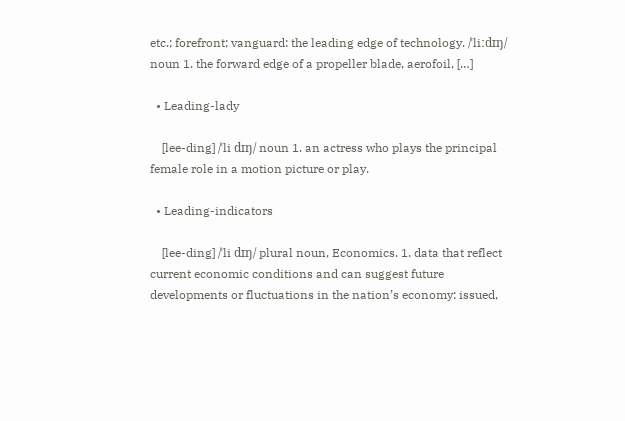etc.; forefront; vanguard: the leading edge of technology. /ˈliːdɪŋ/ noun 1. the forward edge of a propeller blade, aerofoil, […]

  • Leading-lady

    [lee-ding] /ˈli dɪŋ/ noun 1. an actress who plays the principal female role in a motion picture or play.

  • Leading-indicators

    [lee-ding] /ˈli dɪŋ/ plural noun, Economics. 1. data that reflect current economic conditions and can suggest future developments or fluctuations in the nation’s economy: issued,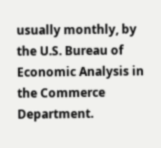usually monthly, by the U.S. Bureau of Economic Analysis in the Commerce Department.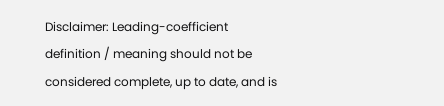Disclaimer: Leading-coefficient definition / meaning should not be considered complete, up to date, and is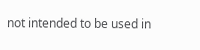not intended to be used in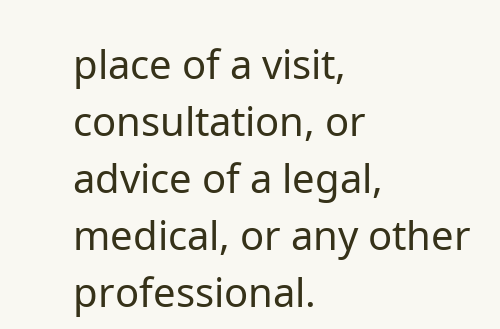place of a visit, consultation, or advice of a legal, medical, or any other professional.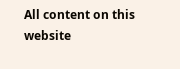All content on this website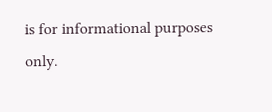is for informational purposes only.